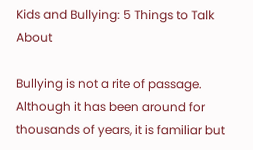Kids and Bullying: 5 Things to Talk About

Bullying is not a rite of passage. Although it has been around for thousands of years, it is familiar but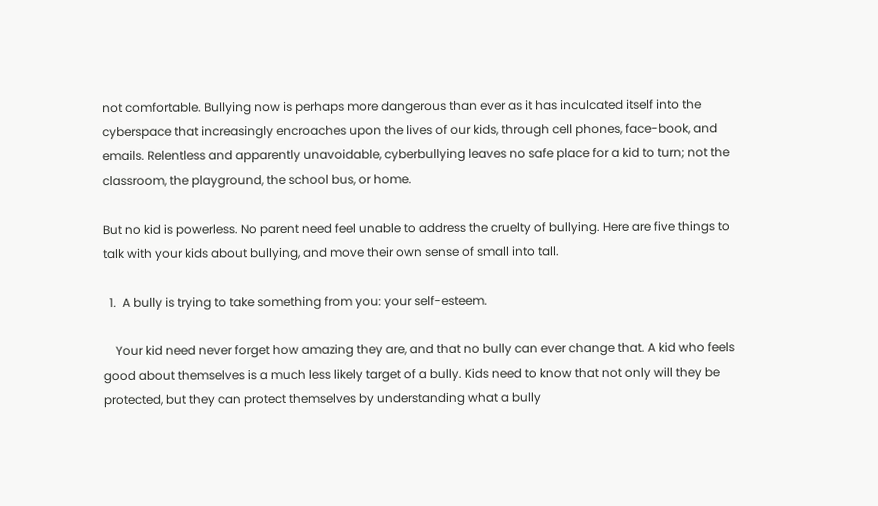not comfortable. Bullying now is perhaps more dangerous than ever as it has inculcated itself into the cyberspace that increasingly encroaches upon the lives of our kids, through cell phones, face-book, and emails. Relentless and apparently unavoidable, cyberbullying leaves no safe place for a kid to turn; not the classroom, the playground, the school bus, or home.

But no kid is powerless. No parent need feel unable to address the cruelty of bullying. Here are five things to talk with your kids about bullying, and move their own sense of small into tall.

  1.  A bully is trying to take something from you: your self-esteem.

    Your kid need never forget how amazing they are, and that no bully can ever change that. A kid who feels good about themselves is a much less likely target of a bully. Kids need to know that not only will they be protected, but they can protect themselves by understanding what a bully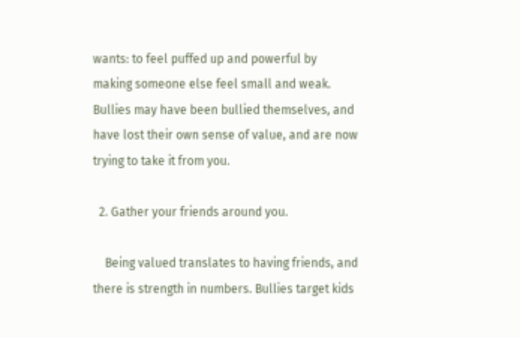wants: to feel puffed up and powerful by making someone else feel small and weak.  Bullies may have been bullied themselves, and have lost their own sense of value, and are now trying to take it from you.

  2. Gather your friends around you.

    Being valued translates to having friends, and there is strength in numbers. Bullies target kids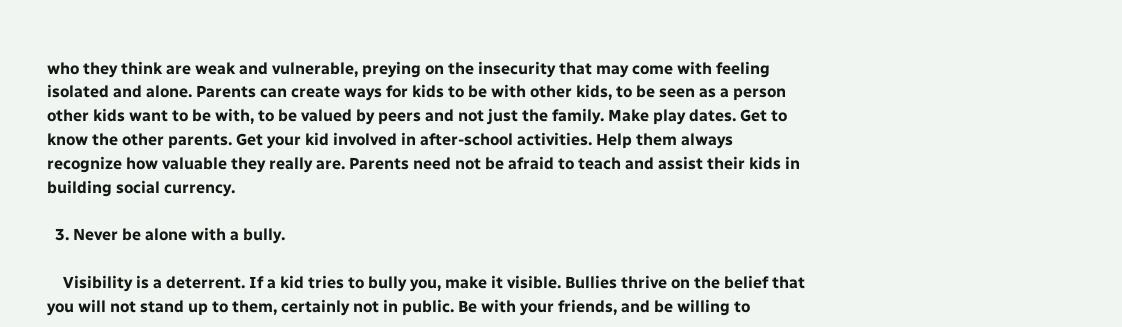who they think are weak and vulnerable, preying on the insecurity that may come with feeling isolated and alone. Parents can create ways for kids to be with other kids, to be seen as a person other kids want to be with, to be valued by peers and not just the family. Make play dates. Get to know the other parents. Get your kid involved in after-school activities. Help them always recognize how valuable they really are. Parents need not be afraid to teach and assist their kids in building social currency.

  3. Never be alone with a bully.

    Visibility is a deterrent. If a kid tries to bully you, make it visible. Bullies thrive on the belief that you will not stand up to them, certainly not in public. Be with your friends, and be willing to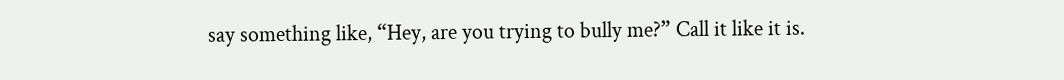say something like, “Hey, are you trying to bully me?” Call it like it is.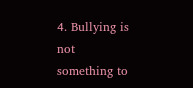4. Bullying is not something to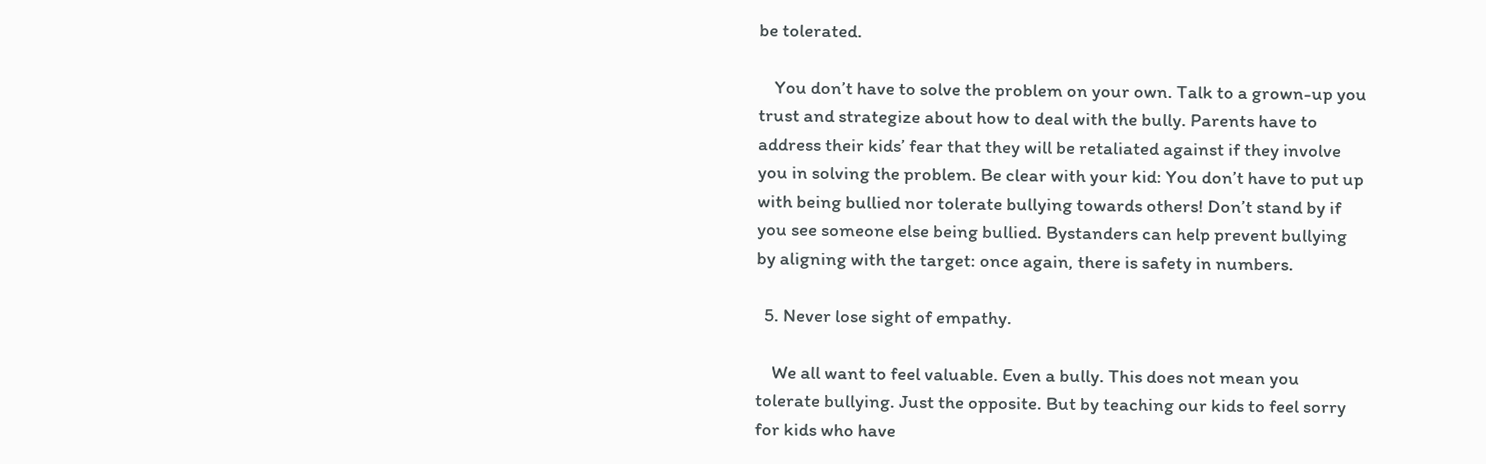be tolerated.

    You don’t have to solve the problem on your own. Talk to a grown-up you trust and strategize about how to deal with the bully. Parents have to address their kids’ fear that they will be retaliated against if they involve you in solving the problem. Be clear with your kid: You don’t have to put up with being bullied nor tolerate bullying towards others! Don’t stand by if you see someone else being bullied. Bystanders can help prevent bullying by aligning with the target: once again, there is safety in numbers.

  5. Never lose sight of empathy.

    We all want to feel valuable. Even a bully. This does not mean you tolerate bullying. Just the opposite. But by teaching our kids to feel sorry for kids who have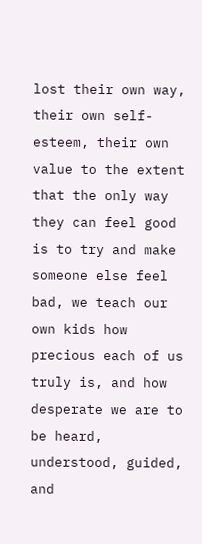lost their own way, their own self-esteem, their own value to the extent that the only way they can feel good is to try and make someone else feel bad, we teach our own kids how precious each of us truly is, and how desperate we are to be heard, understood, guided, and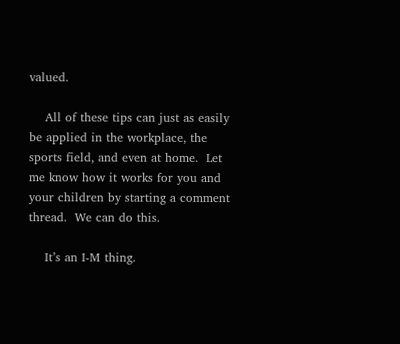valued.

    All of these tips can just as easily be applied in the workplace, the sports field, and even at home.  Let me know how it works for you and your children by starting a comment thread.  We can do this.

    It’s an I-M thing.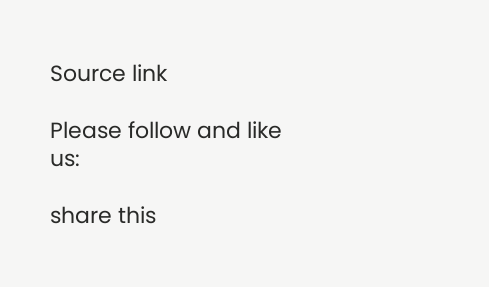Source link

Please follow and like us:

share this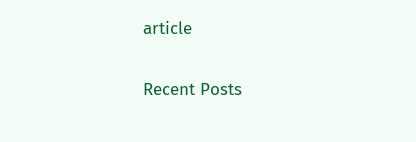article

Recent Posts